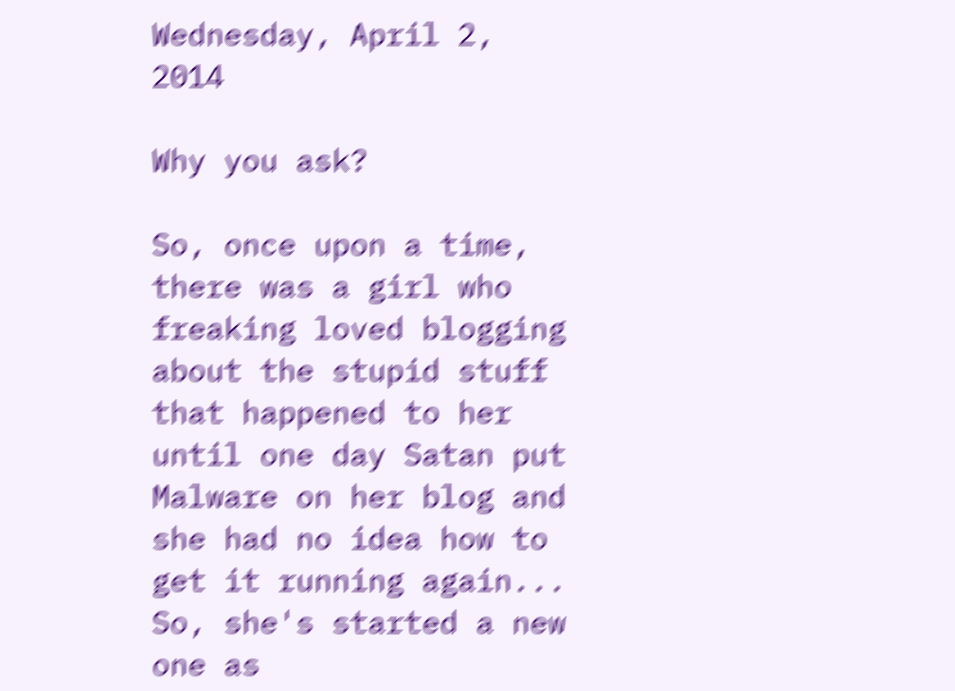Wednesday, April 2, 2014

Why you ask?

So, once upon a time, there was a girl who freaking loved blogging about the stupid stuff that happened to her until one day Satan put Malware on her blog and she had no idea how to get it running again... So, she's started a new one as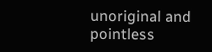unoriginal and pointless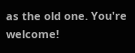as the old one. You're welcome!